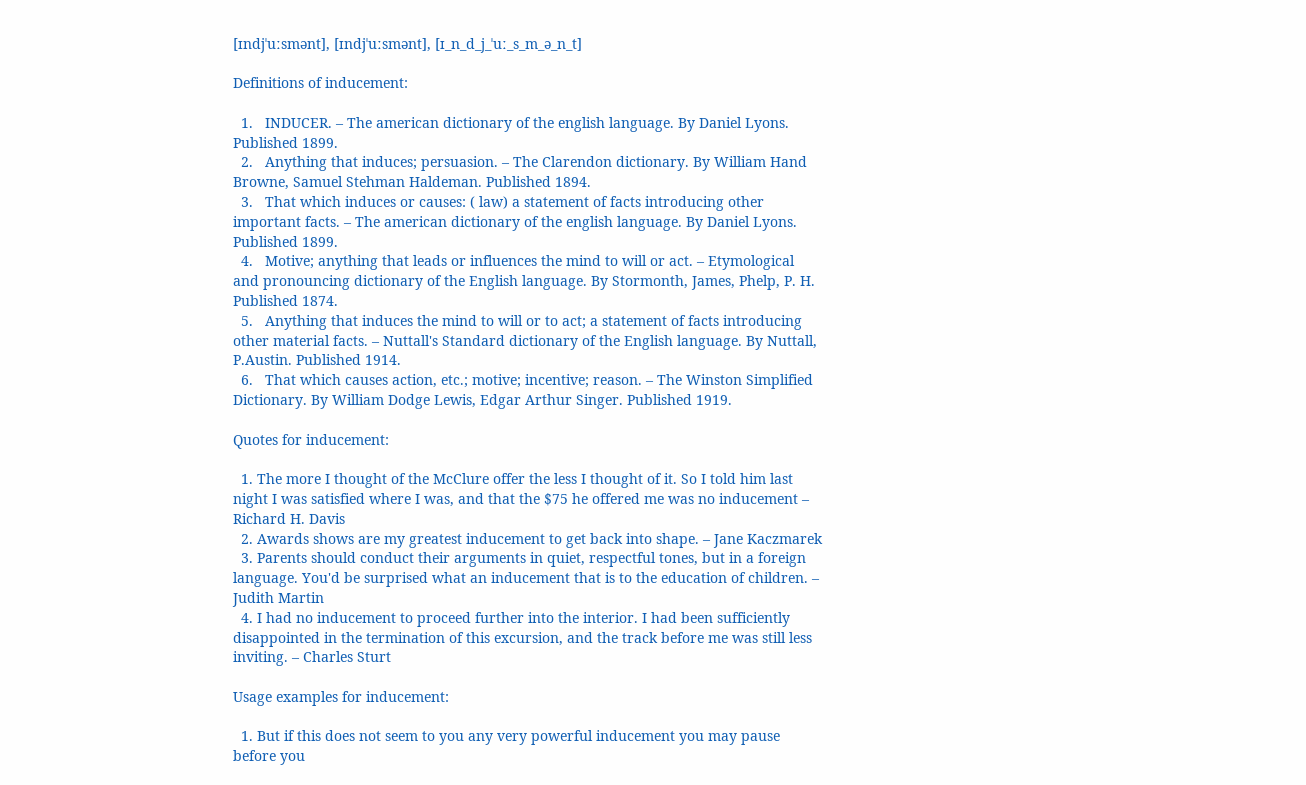[ɪndjˈuːsmənt], [ɪndjˈuːsmənt], [ɪ_n_d_j_ˈuː_s_m_ə_n_t]

Definitions of inducement:

  1.   INDUCER. – The american dictionary of the english language. By Daniel Lyons. Published 1899.
  2.   Anything that induces; persuasion. – The Clarendon dictionary. By William Hand Browne, Samuel Stehman Haldeman. Published 1894.
  3.   That which induces or causes: ( law) a statement of facts introducing other important facts. – The american dictionary of the english language. By Daniel Lyons. Published 1899.
  4.   Motive; anything that leads or influences the mind to will or act. – Etymological and pronouncing dictionary of the English language. By Stormonth, James, Phelp, P. H. Published 1874.
  5.   Anything that induces the mind to will or to act; a statement of facts introducing other material facts. – Nuttall's Standard dictionary of the English language. By Nuttall, P.Austin. Published 1914.
  6.   That which causes action, etc.; motive; incentive; reason. – The Winston Simplified Dictionary. By William Dodge Lewis, Edgar Arthur Singer. Published 1919.

Quotes for inducement:

  1. The more I thought of the McClure offer the less I thought of it. So I told him last night I was satisfied where I was, and that the $75 he offered me was no inducement – Richard H. Davis
  2. Awards shows are my greatest inducement to get back into shape. – Jane Kaczmarek
  3. Parents should conduct their arguments in quiet, respectful tones, but in a foreign language. You'd be surprised what an inducement that is to the education of children. – Judith Martin
  4. I had no inducement to proceed further into the interior. I had been sufficiently disappointed in the termination of this excursion, and the track before me was still less inviting. – Charles Sturt

Usage examples for inducement:

  1. But if this does not seem to you any very powerful inducement you may pause before you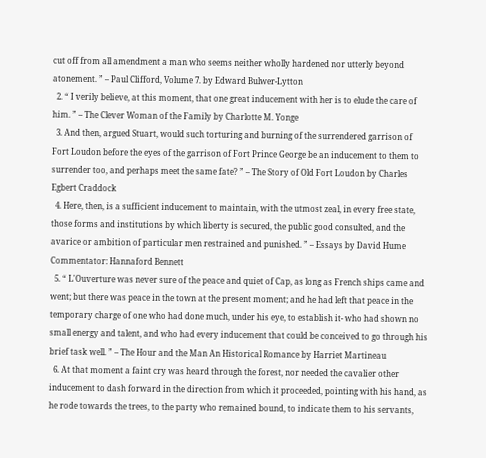cut off from all amendment a man who seems neither wholly hardened nor utterly beyond atonement. ” – Paul Clifford, Volume 7. by Edward Bulwer-Lytton
  2. “ I verily believe, at this moment, that one great inducement with her is to elude the care of him. ” – The Clever Woman of the Family by Charlotte M. Yonge
  3. And then, argued Stuart, would such torturing and burning of the surrendered garrison of Fort Loudon before the eyes of the garrison of Fort Prince George be an inducement to them to surrender too, and perhaps meet the same fate? ” – The Story of Old Fort Loudon by Charles Egbert Craddock
  4. Here, then, is a sufficient inducement to maintain, with the utmost zeal, in every free state, those forms and institutions by which liberty is secured, the public good consulted, and the avarice or ambition of particular men restrained and punished. ” – Essays by David Hume Commentator: Hannaford Bennett
  5. “ L'Ouverture was never sure of the peace and quiet of Cap, as long as French ships came and went; but there was peace in the town at the present moment; and he had left that peace in the temporary charge of one who had done much, under his eye, to establish it- who had shown no small energy and talent, and who had every inducement that could be conceived to go through his brief task well. ” – The Hour and the Man An Historical Romance by Harriet Martineau
  6. At that moment a faint cry was heard through the forest, nor needed the cavalier other inducement to dash forward in the direction from which it proceeded, pointing with his hand, as he rode towards the trees, to the party who remained bound, to indicate them to his servants,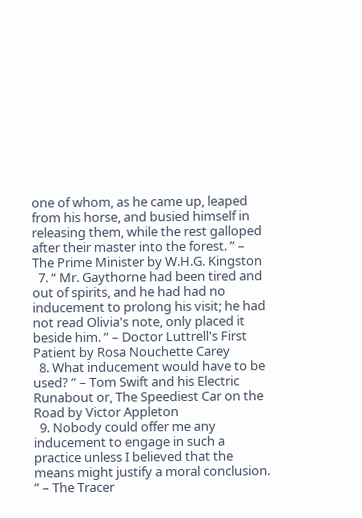one of whom, as he came up, leaped from his horse, and busied himself in releasing them, while the rest galloped after their master into the forest. ” – The Prime Minister by W.H.G. Kingston
  7. “ Mr. Gaythorne had been tired and out of spirits, and he had had no inducement to prolong his visit; he had not read Olivia's note, only placed it beside him. ” – Doctor Luttrell's First Patient by Rosa Nouchette Carey
  8. What inducement would have to be used? ” – Tom Swift and his Electric Runabout or, The Speediest Car on the Road by Victor Appleton
  9. Nobody could offer me any inducement to engage in such a practice unless I believed that the means might justify a moral conclusion. ” – The Tracer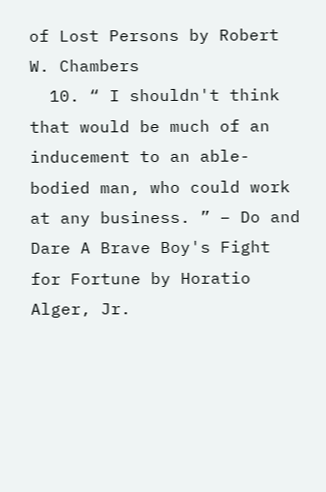of Lost Persons by Robert W. Chambers
  10. “ I shouldn't think that would be much of an inducement to an able- bodied man, who could work at any business. ” – Do and Dare A Brave Boy's Fight for Fortune by Horatio Alger, Jr.